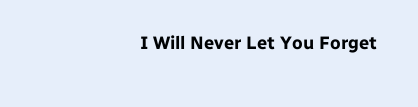I Will Never Let You Forget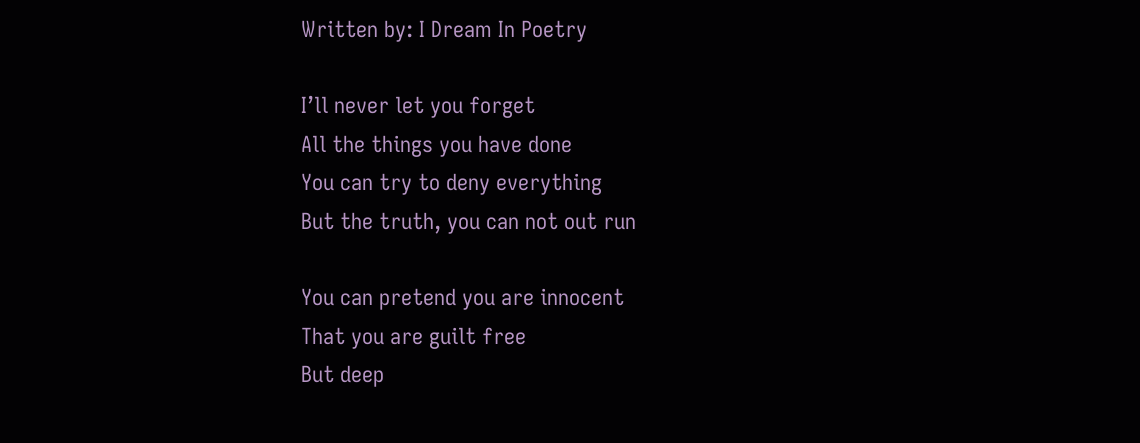Written by: I Dream In Poetry

I’ll never let you forget
All the things you have done
You can try to deny everything
But the truth, you can not out run

You can pretend you are innocent
That you are guilt free
But deep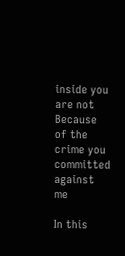inside you are not
Because of the crime you committed against me

In this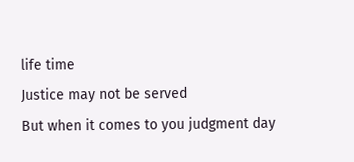life time
Justice may not be served
But when it comes to you judgment day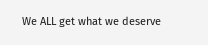We ALL get what we deserve